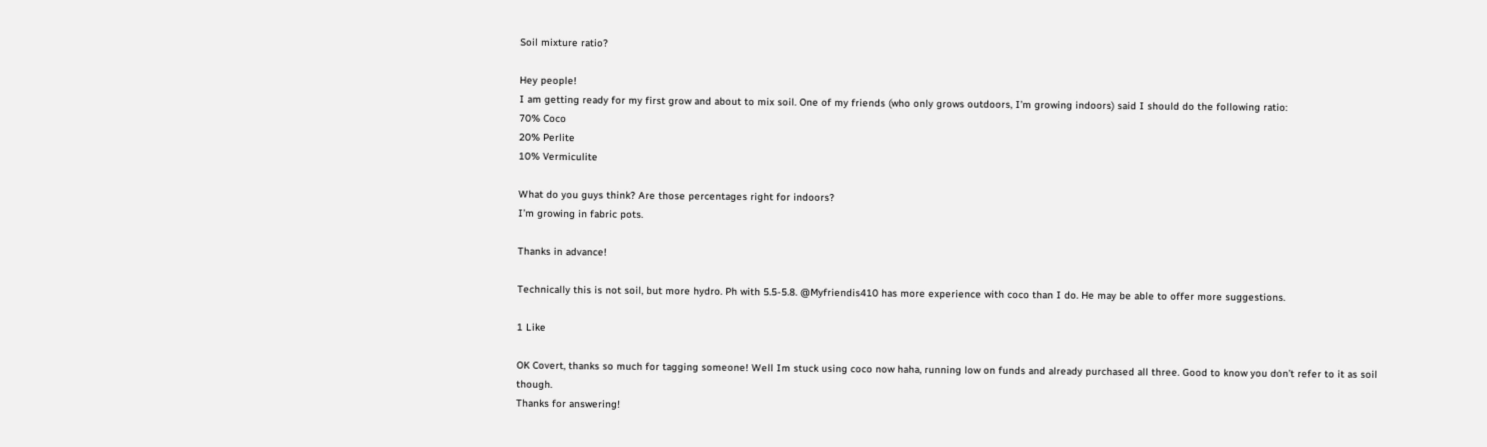Soil mixture ratio?

Hey people!
I am getting ready for my first grow and about to mix soil. One of my friends (who only grows outdoors, I’m growing indoors) said I should do the following ratio:
70% Coco
20% Perlite
10% Vermiculite

What do you guys think? Are those percentages right for indoors?
I’m growing in fabric pots.

Thanks in advance!

Technically this is not soil, but more hydro. Ph with 5.5-5.8. @Myfriendis410 has more experience with coco than I do. He may be able to offer more suggestions.

1 Like

OK Covert, thanks so much for tagging someone! Well Im stuck using coco now haha, running low on funds and already purchased all three. Good to know you don’t refer to it as soil though.
Thanks for answering!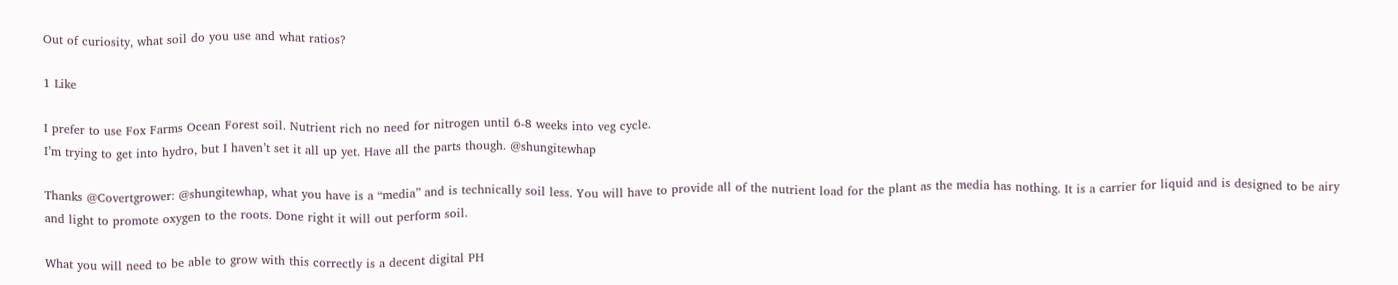Out of curiosity, what soil do you use and what ratios?

1 Like

I prefer to use Fox Farms Ocean Forest soil. Nutrient rich no need for nitrogen until 6-8 weeks into veg cycle.
I’m trying to get into hydro, but I haven’t set it all up yet. Have all the parts though. @shungitewhap

Thanks @Covertgrower: @shungitewhap, what you have is a “media” and is technically soil less. You will have to provide all of the nutrient load for the plant as the media has nothing. It is a carrier for liquid and is designed to be airy and light to promote oxygen to the roots. Done right it will out perform soil.

What you will need to be able to grow with this correctly is a decent digital PH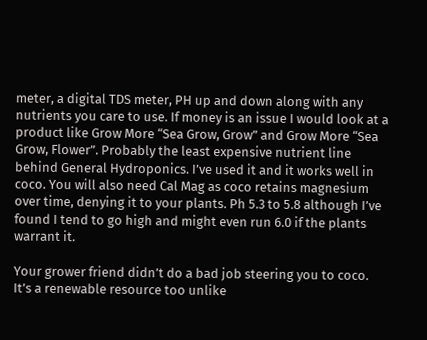meter, a digital TDS meter, PH up and down along with any nutrients you care to use. If money is an issue I would look at a product like Grow More “Sea Grow, Grow” and Grow More “Sea Grow, Flower”. Probably the least expensive nutrient line behind General Hydroponics. I’ve used it and it works well in coco. You will also need Cal Mag as coco retains magnesium over time, denying it to your plants. Ph 5.3 to 5.8 although I’ve found I tend to go high and might even run 6.0 if the plants warrant it.

Your grower friend didn’t do a bad job steering you to coco. It’s a renewable resource too unlike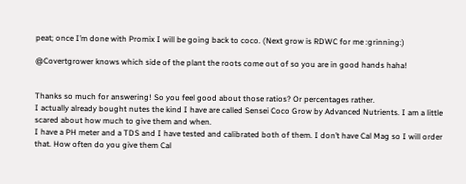peat; once I’m done with Promix I will be going back to coco. (Next grow is RDWC for me :grinning:)

@Covertgrower knows which side of the plant the roots come out of so you are in good hands haha!


Thanks so much for answering! So you feel good about those ratios? Or percentages rather.
I actually already bought nutes the kind I have are called Sensei Coco Grow by Advanced Nutrients. I am a little scared about how much to give them and when.
I have a PH meter and a TDS and I have tested and calibrated both of them. I don’t have Cal Mag so I will order that. How often do you give them Cal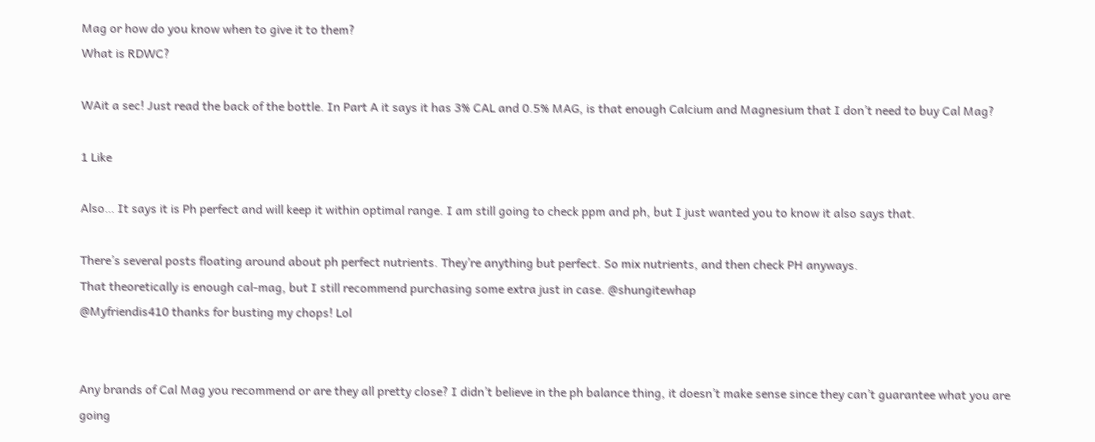Mag or how do you know when to give it to them?
What is RDWC?

WAit a sec! Just read the back of the bottle. In Part A it says it has 3% CAL and 0.5% MAG, is that enough Calcium and Magnesium that I don’t need to buy Cal Mag?

1 Like

Also… It says it is Ph perfect and will keep it within optimal range. I am still going to check ppm and ph, but I just wanted you to know it also says that.

There’s several posts floating around about ph perfect nutrients. They’re anything but perfect. So mix nutrients, and then check PH anyways.
That theoretically is enough cal-mag, but I still recommend purchasing some extra just in case. @shungitewhap
@Myfriendis410 thanks for busting my chops! Lol


Any brands of Cal Mag you recommend or are they all pretty close? I didn’t believe in the ph balance thing, it doesn’t make sense since they can’t guarantee what you are going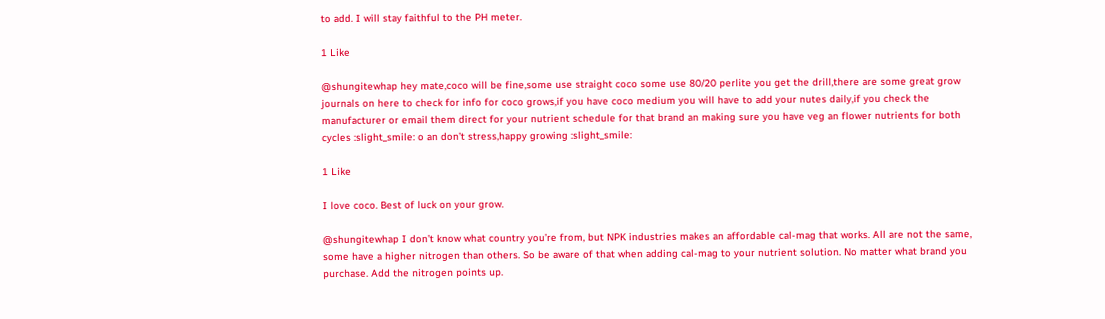to add. I will stay faithful to the PH meter.

1 Like

@shungitewhap hey mate,coco will be fine,some use straight coco some use 80/20 perlite you get the drill,there are some great grow journals on here to check for info for coco grows,if you have coco medium you will have to add your nutes daily,if you check the manufacturer or email them direct for your nutrient schedule for that brand an making sure you have veg an flower nutrients for both cycles :slight_smile: o an don’t stress,happy growing :slight_smile:

1 Like

I love coco. Best of luck on your grow.

@shungitewhap I don’t know what country you’re from, but NPK industries makes an affordable cal-mag that works. All are not the same, some have a higher nitrogen than others. So be aware of that when adding cal-mag to your nutrient solution. No matter what brand you purchase. Add the nitrogen points up.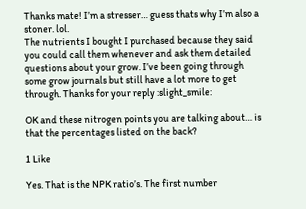Thanks mate! I’m a stresser… guess thats why I’m also a stoner. lol.
The nutrients I bought I purchased because they said you could call them whenever and ask them detailed questions about your grow. I’ve been going through some grow journals but still have a lot more to get through. Thanks for your reply :slight_smile:

OK and these nitrogen points you are talking about… is that the percentages listed on the back?

1 Like

Yes. That is the NPK ratio’s. The first number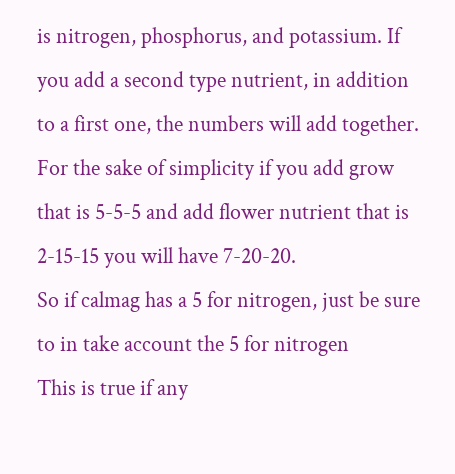is nitrogen, phosphorus, and potassium. If you add a second type nutrient, in addition to a first one, the numbers will add together.
For the sake of simplicity if you add grow that is 5-5-5 and add flower nutrient that is 2-15-15 you will have 7-20-20.
So if calmag has a 5 for nitrogen, just be sure to in take account the 5 for nitrogen
This is true if any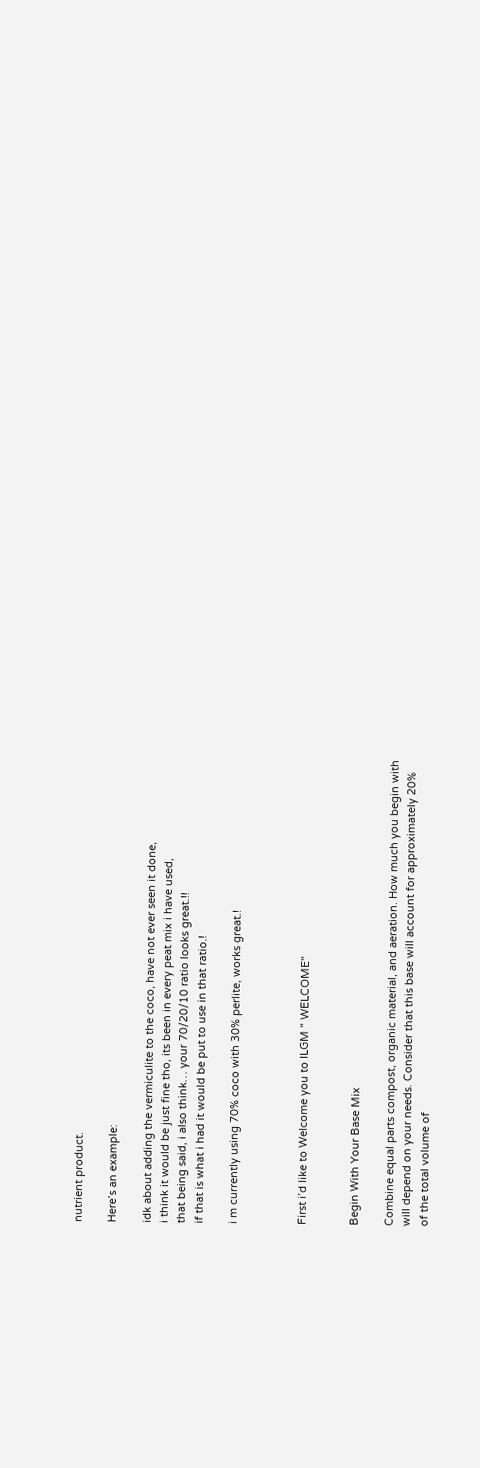nutrient product.

Here’s an example:

idk about adding the vermiculite to the coco, have not ever seen it done,
i think it would be just fine tho, its been in every peat mix i have used,
that being said, i also think… your 70/20/10 ratio looks great.!!
if that is what i had it would be put to use in that ratio.!

i m currently using 70% coco with 30% perlite, works great.!



First i’d like to Welcome you to ILGM " WELCOME"


Begin With Your Base Mix

Combine equal parts compost, organic material, and aeration. How much you begin with
will depend on your needs. Consider that this base will account for approximately 20%
of the total volume of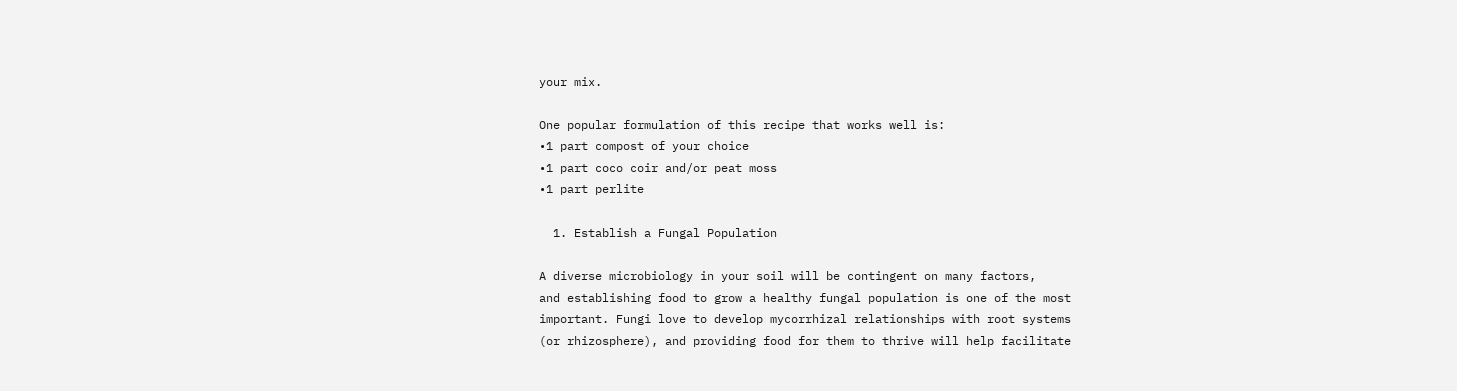your mix.

One popular formulation of this recipe that works well is:
•1 part compost of your choice
•1 part coco coir and/or peat moss
•1 part perlite

  1. Establish a Fungal Population

A diverse microbiology in your soil will be contingent on many factors,
and establishing food to grow a healthy fungal population is one of the most
important. Fungi love to develop mycorrhizal relationships with root systems
(or rhizosphere), and providing food for them to thrive will help facilitate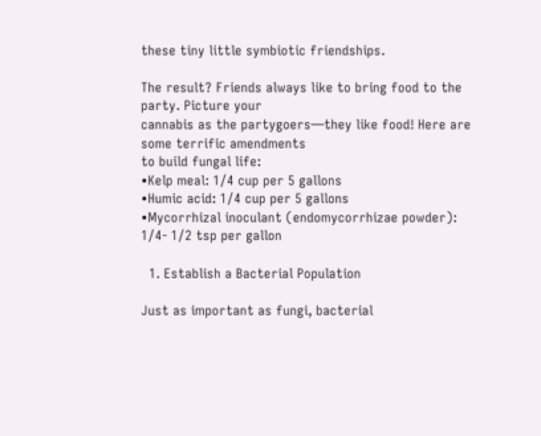these tiny little symbiotic friendships.

The result? Friends always like to bring food to the party. Picture your
cannabis as the partygoers—they like food! Here are some terrific amendments
to build fungal life:
•Kelp meal: 1/4 cup per 5 gallons
•Humic acid: 1/4 cup per 5 gallons
•Mycorrhizal inoculant (endomycorrhizae powder): 1/4- 1/2 tsp per gallon

  1. Establish a Bacterial Population

Just as important as fungi, bacterial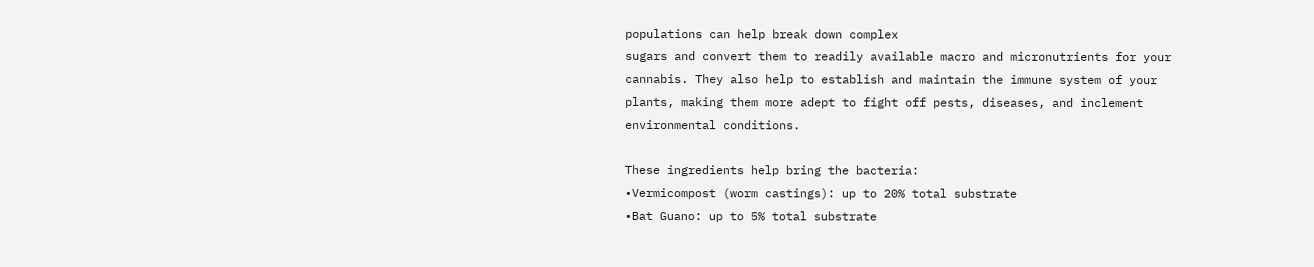populations can help break down complex
sugars and convert them to readily available macro and micronutrients for your
cannabis. They also help to establish and maintain the immune system of your
plants, making them more adept to fight off pests, diseases, and inclement
environmental conditions.

These ingredients help bring the bacteria:
•Vermicompost (worm castings): up to 20% total substrate
•Bat Guano: up to 5% total substrate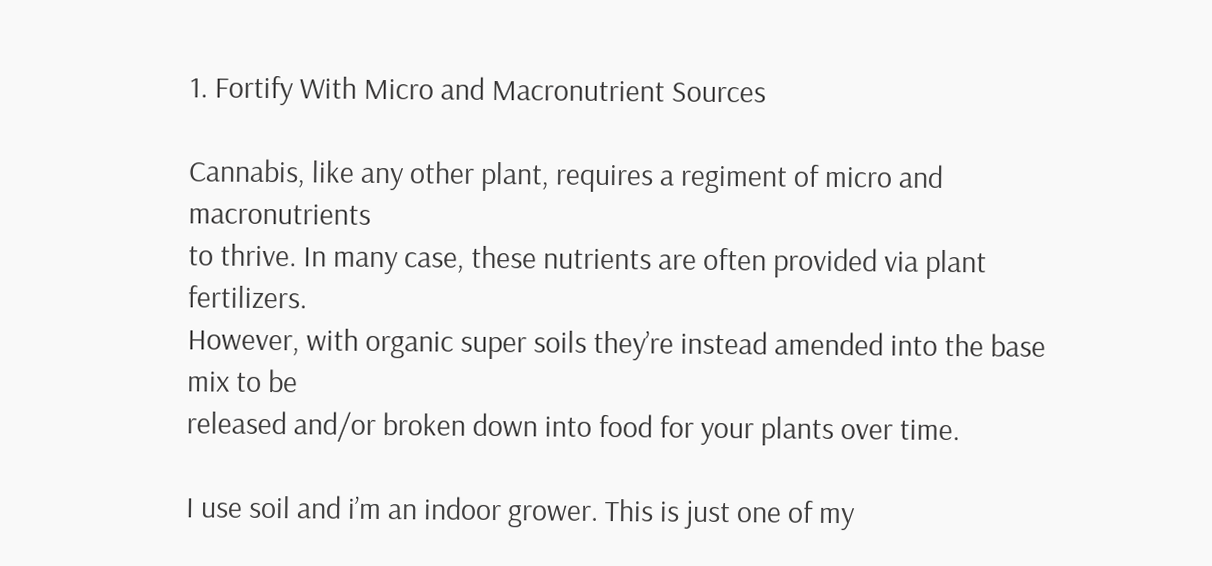1. Fortify With Micro and Macronutrient Sources

Cannabis, like any other plant, requires a regiment of micro and macronutrients
to thrive. In many case, these nutrients are often provided via plant fertilizers.
However, with organic super soils they’re instead amended into the base mix to be
released and/or broken down into food for your plants over time.

I use soil and i’m an indoor grower. This is just one of my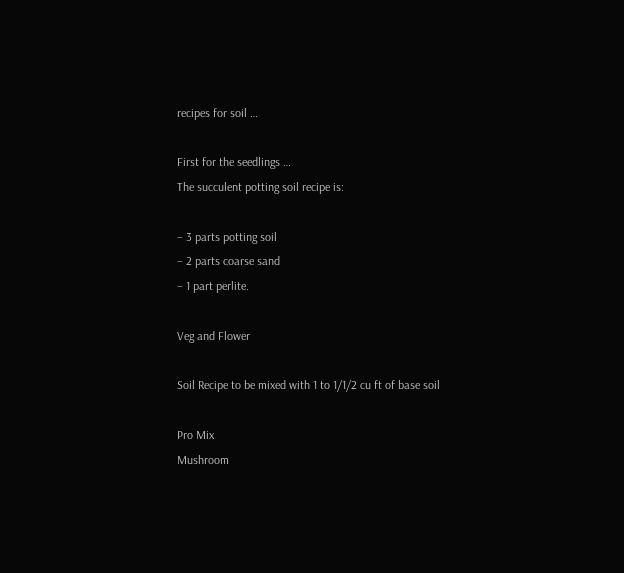recipes for soil …

First for the seedlings …
The succulent potting soil recipe is:

– 3 parts potting soil
– 2 parts coarse sand
– 1 part perlite.

Veg and Flower

Soil Recipe to be mixed with 1 to 1/1/2 cu ft of base soil

Pro Mix
Mushroom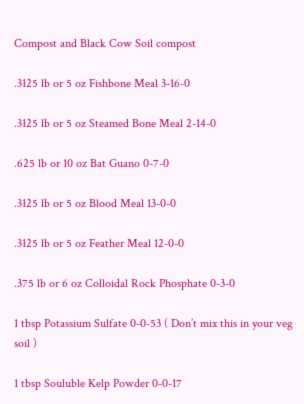Compost and Black Cow Soil compost

.3125 lb or 5 oz Fishbone Meal 3-16-0

.3125 lb or 5 oz Steamed Bone Meal 2-14-0

.625 lb or 10 oz Bat Guano 0-7-0

.3125 lb or 5 oz Blood Meal 13-0-0

.3125 lb or 5 oz Feather Meal 12-0-0

.375 lb or 6 oz Colloidal Rock Phosphate 0-3-0

1 tbsp Potassium Sulfate 0-0-53 ( Don’t mix this in your veg soil )

1 tbsp Souluble Kelp Powder 0-0-17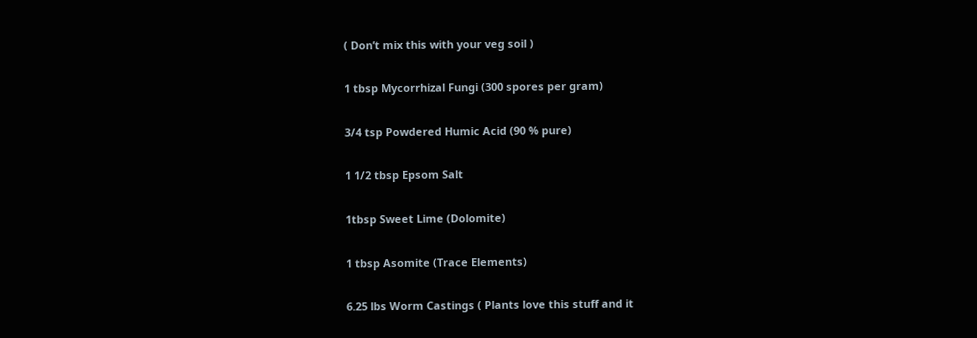( Don’t mix this with your veg soil )

1 tbsp Mycorrhizal Fungi (300 spores per gram)

3/4 tsp Powdered Humic Acid (90 % pure)

1 1/2 tbsp Epsom Salt

1tbsp Sweet Lime (Dolomite)

1 tbsp Asomite (Trace Elements)

6.25 lbs Worm Castings ( Plants love this stuff and it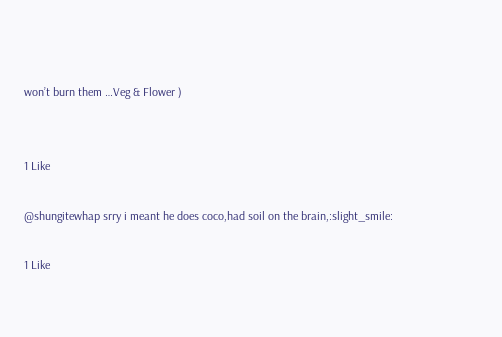won’t burn them …Veg & Flower )


1 Like

@shungitewhap srry i meant he does coco,had soil on the brain,:slight_smile:

1 Like